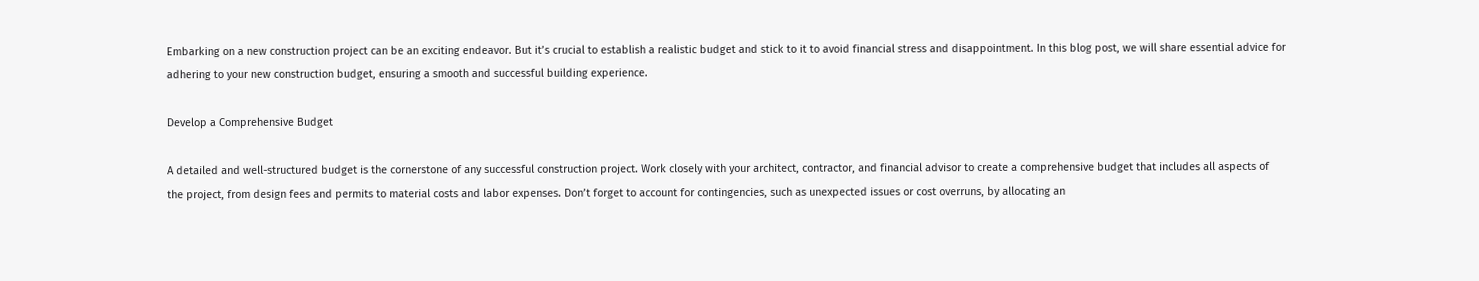Embarking on a new construction project can be an exciting endeavor. But it’s crucial to establish a realistic budget and stick to it to avoid financial stress and disappointment. In this blog post, we will share essential advice for adhering to your new construction budget, ensuring a smooth and successful building experience.

Develop a Comprehensive Budget

A detailed and well-structured budget is the cornerstone of any successful construction project. Work closely with your architect, contractor, and financial advisor to create a comprehensive budget that includes all aspects of the project, from design fees and permits to material costs and labor expenses. Don’t forget to account for contingencies, such as unexpected issues or cost overruns, by allocating an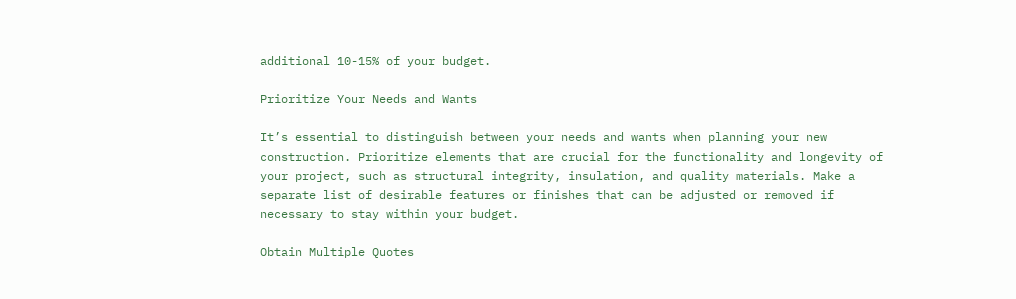additional 10-15% of your budget.

Prioritize Your Needs and Wants

It’s essential to distinguish between your needs and wants when planning your new construction. Prioritize elements that are crucial for the functionality and longevity of your project, such as structural integrity, insulation, and quality materials. Make a separate list of desirable features or finishes that can be adjusted or removed if necessary to stay within your budget.

Obtain Multiple Quotes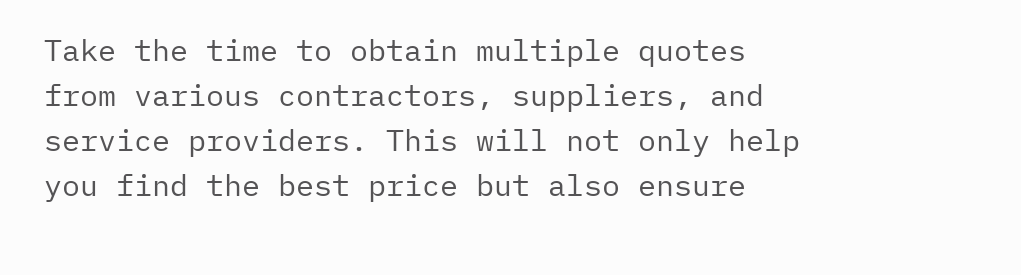Take the time to obtain multiple quotes from various contractors, suppliers, and service providers. This will not only help you find the best price but also ensure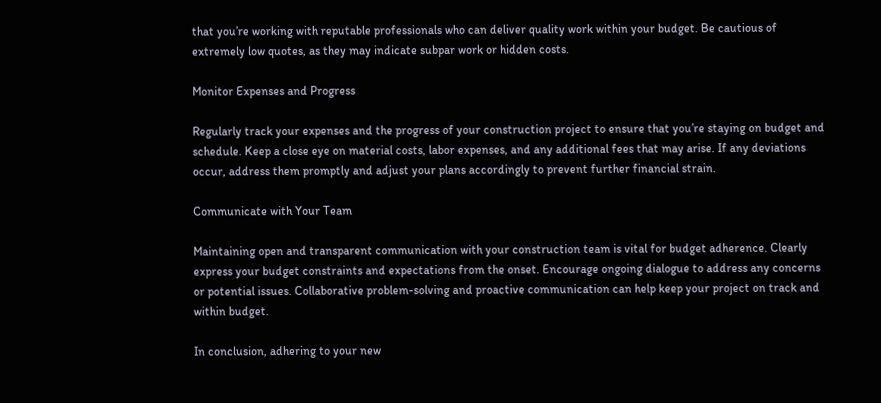that you’re working with reputable professionals who can deliver quality work within your budget. Be cautious of extremely low quotes, as they may indicate subpar work or hidden costs.

Monitor Expenses and Progress

Regularly track your expenses and the progress of your construction project to ensure that you’re staying on budget and schedule. Keep a close eye on material costs, labor expenses, and any additional fees that may arise. If any deviations occur, address them promptly and adjust your plans accordingly to prevent further financial strain.

Communicate with Your Team

Maintaining open and transparent communication with your construction team is vital for budget adherence. Clearly express your budget constraints and expectations from the onset. Encourage ongoing dialogue to address any concerns or potential issues. Collaborative problem-solving and proactive communication can help keep your project on track and within budget.

In conclusion, adhering to your new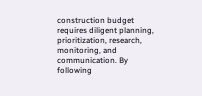construction budget requires diligent planning, prioritization, research, monitoring, and communication. By following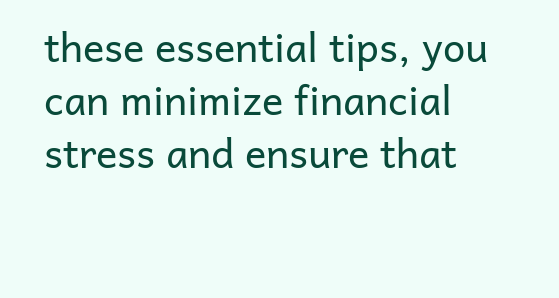these essential tips, you can minimize financial stress and ensure that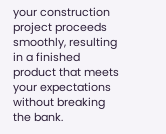your construction project proceeds smoothly, resulting in a finished product that meets your expectations without breaking the bank.